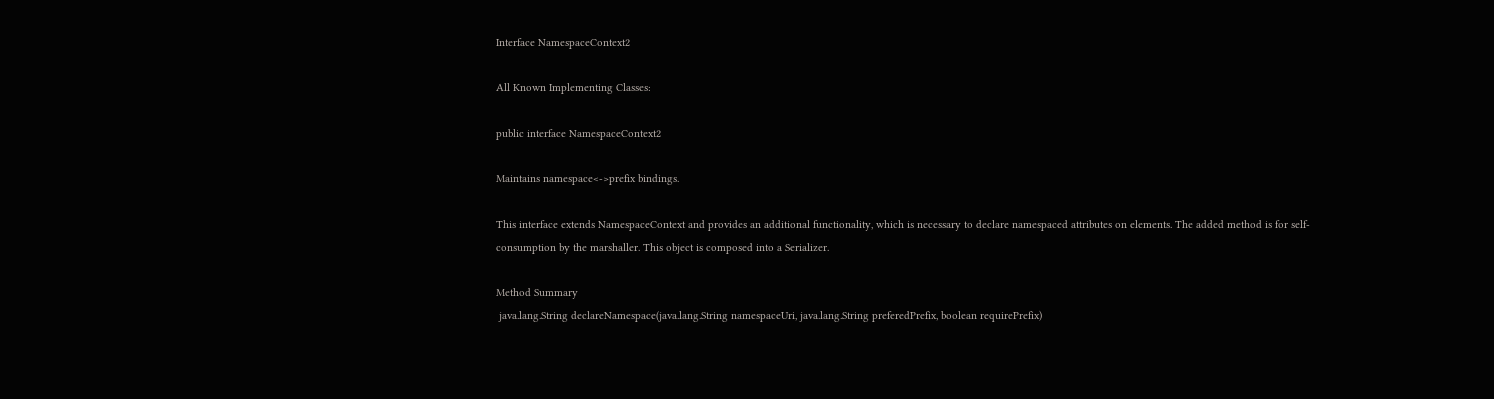Interface NamespaceContext2

All Known Implementing Classes:

public interface NamespaceContext2

Maintains namespace<->prefix bindings.

This interface extends NamespaceContext and provides an additional functionality, which is necessary to declare namespaced attributes on elements. The added method is for self-consumption by the marshaller. This object is composed into a Serializer.

Method Summary
 java.lang.String declareNamespace(java.lang.String namespaceUri, java.lang.String preferedPrefix, boolean requirePrefix)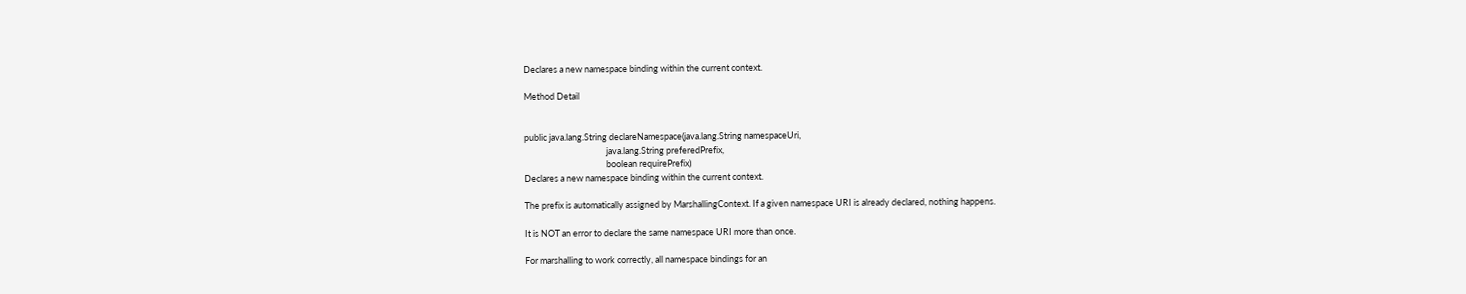Declares a new namespace binding within the current context.

Method Detail


public java.lang.String declareNamespace(java.lang.String namespaceUri,
                                         java.lang.String preferedPrefix,
                                         boolean requirePrefix)
Declares a new namespace binding within the current context.

The prefix is automatically assigned by MarshallingContext. If a given namespace URI is already declared, nothing happens.

It is NOT an error to declare the same namespace URI more than once.

For marshalling to work correctly, all namespace bindings for an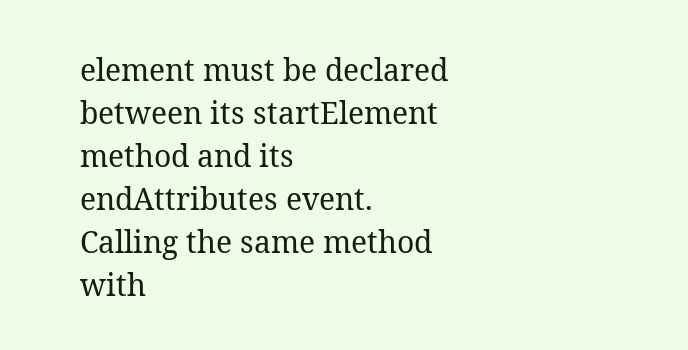element must be declared between its startElement method and its endAttributes event. Calling the same method with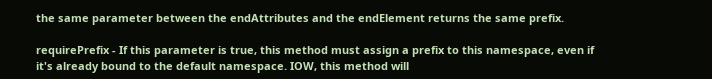the same parameter between the endAttributes and the endElement returns the same prefix.

requirePrefix - If this parameter is true, this method must assign a prefix to this namespace, even if it's already bound to the default namespace. IOW, this method will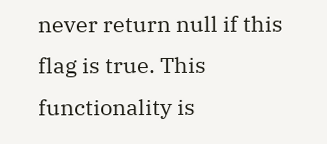never return null if this flag is true. This functionality is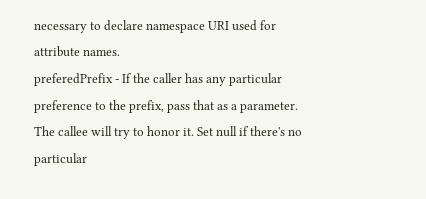necessary to declare namespace URI used for attribute names.
preferedPrefix - If the caller has any particular preference to the prefix, pass that as a parameter. The callee will try to honor it. Set null if there's no particular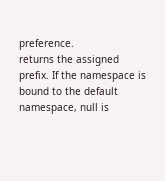preference.
returns the assigned prefix. If the namespace is bound to the default namespace, null is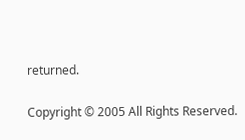returned.

Copyright © 2005 All Rights Reserved.